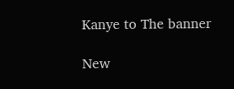Kanye to The banner

New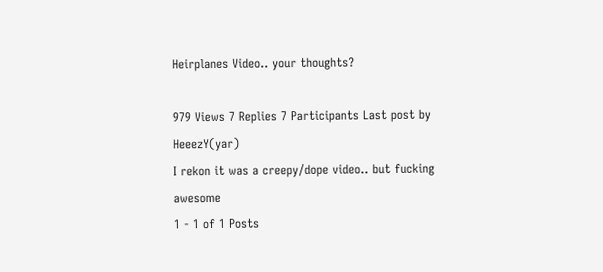Heirplanes Video.. your thoughts?

979 Views 7 Replies 7 Participants Last post by  HeeezY(yar)
I rekon it was a creepy/dope video.. but fucking awesome
1 - 1 of 1 Posts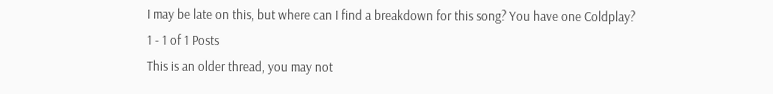I may be late on this, but where can I find a breakdown for this song? You have one Coldplay?
1 - 1 of 1 Posts
This is an older thread, you may not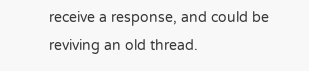receive a response, and could be reviving an old thread.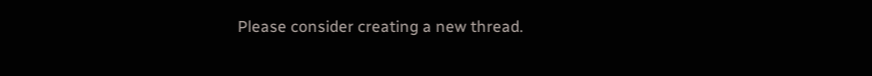Please consider creating a new thread.